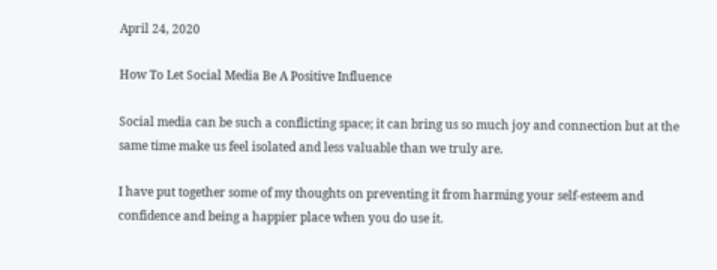April 24, 2020

How To Let Social Media Be A Positive Influence

Social media can be such a conflicting space; it can bring us so much joy and connection but at the same time make us feel isolated and less valuable than we truly are.

I have put together some of my thoughts on preventing it from harming your self-esteem and confidence and being a happier place when you do use it.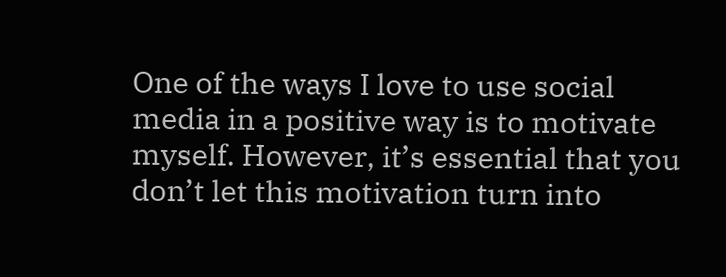One of the ways I love to use social media in a positive way is to motivate myself. However, it’s essential that you don’t let this motivation turn into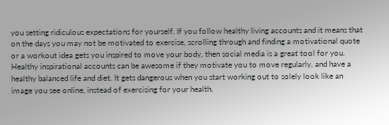you setting ridiculous expectations for yourself. If you follow healthy living accounts and it means that on the days you may not be motivated to exercise, scrolling through and finding a motivational quote or a workout idea gets you inspired to move your body, then social media is a great tool for you. Healthy inspirational accounts can be awesome if they motivate you to move regularly, and have a healthy balanced life and diet. It gets dangerous when you start working out to solely look like an image you see online, instead of exercising for your health.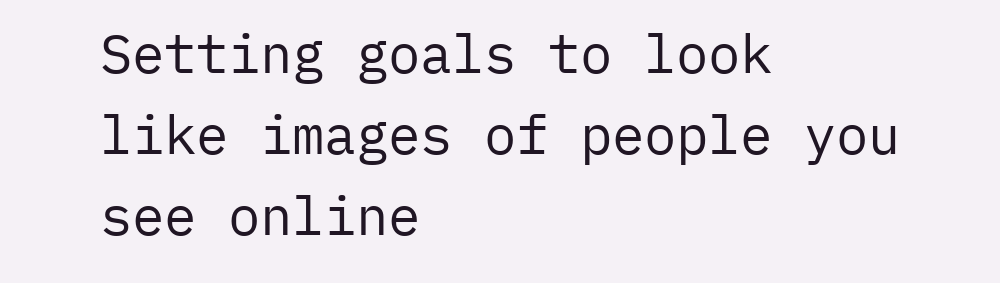Setting goals to look like images of people you see online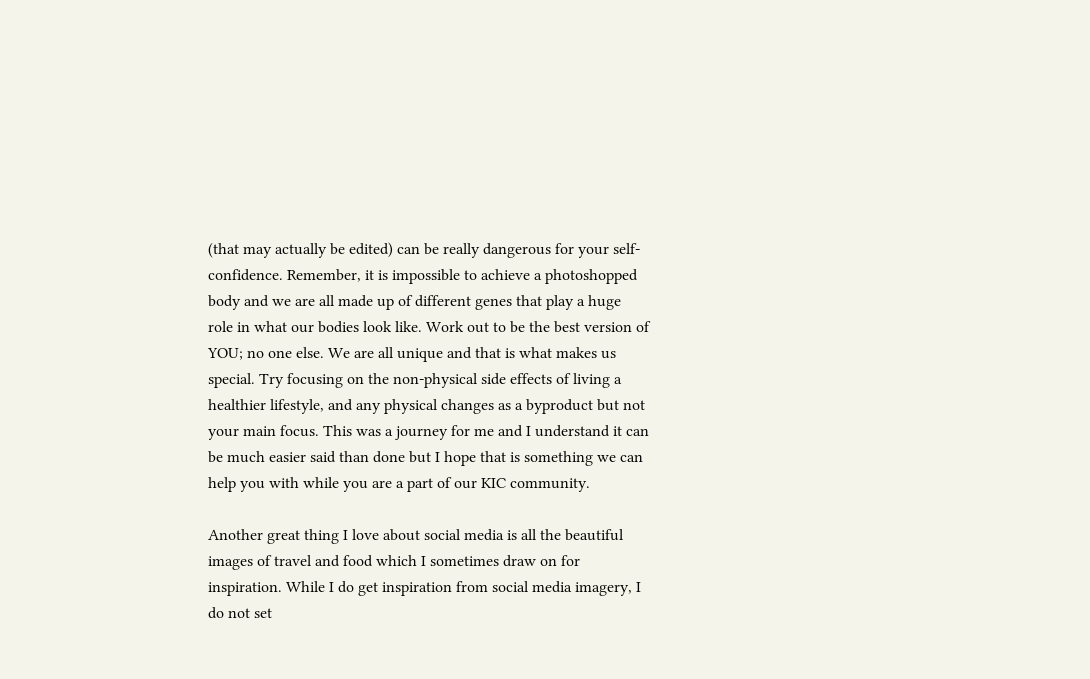(that may actually be edited) can be really dangerous for your self-confidence. Remember, it is impossible to achieve a photoshopped body and we are all made up of different genes that play a huge role in what our bodies look like. Work out to be the best version of YOU; no one else. We are all unique and that is what makes us special. Try focusing on the non-physical side effects of living a healthier lifestyle, and any physical changes as a byproduct but not your main focus. This was a journey for me and I understand it can be much easier said than done but I hope that is something we can help you with while you are a part of our KIC community.

Another great thing I love about social media is all the beautiful images of travel and food which I sometimes draw on for inspiration. While I do get inspiration from social media imagery, I do not set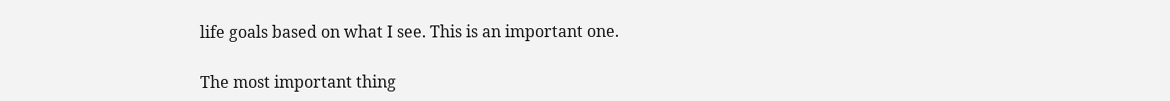life goals based on what I see. This is an important one.

The most important thing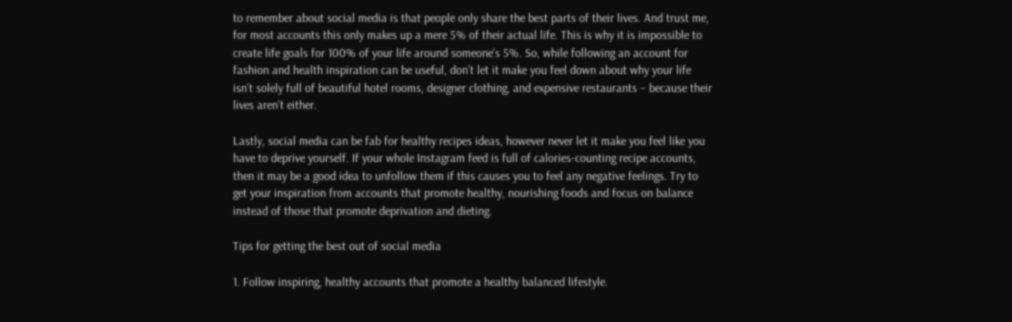to remember about social media is that people only share the best parts of their lives. And trust me, for most accounts this only makes up a mere 5% of their actual life. This is why it is impossible to create life goals for 100% of your life around someone’s 5%. So, while following an account for fashion and health inspiration can be useful, don’t let it make you feel down about why your life isn’t solely full of beautiful hotel rooms, designer clothing, and expensive restaurants – because their lives aren’t either.

Lastly, social media can be fab for healthy recipes ideas, however never let it make you feel like you have to deprive yourself. If your whole Instagram feed is full of calories-counting recipe accounts, then it may be a good idea to unfollow them if this causes you to feel any negative feelings. Try to get your inspiration from accounts that promote healthy, nourishing foods and focus on balance instead of those that promote deprivation and dieting.

Tips for getting the best out of social media

1. Follow inspiring, healthy accounts that promote a healthy balanced lifestyle.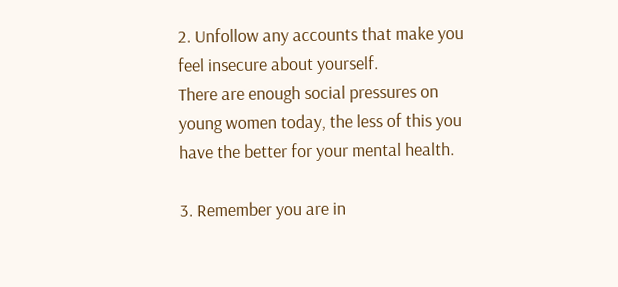2. Unfollow any accounts that make you feel insecure about yourself.
There are enough social pressures on young women today, the less of this you have the better for your mental health.

3. Remember you are in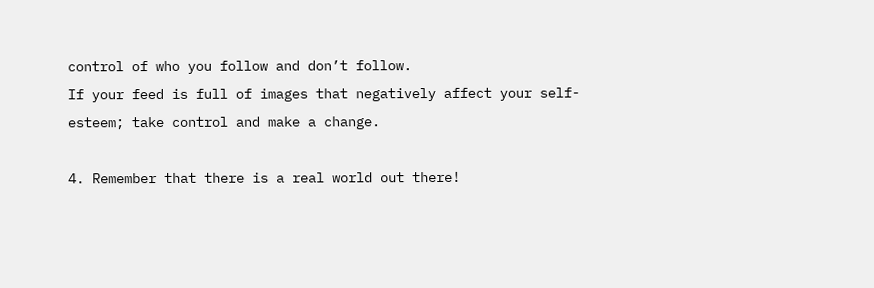control of who you follow and don’t follow.
If your feed is full of images that negatively affect your self-esteem; take control and make a change.

4. Remember that there is a real world out there!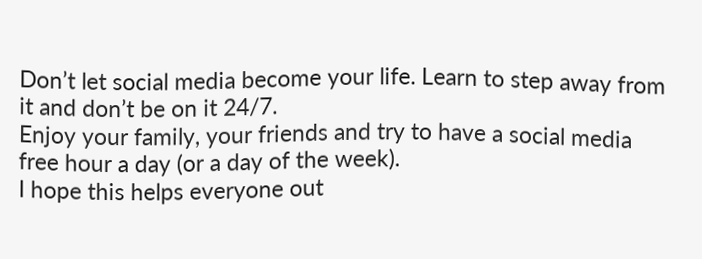Don’t let social media become your life. Learn to step away from it and don’t be on it 24/7.
Enjoy your family, your friends and try to have a social media free hour a day (or a day of the week).
I hope this helps everyone out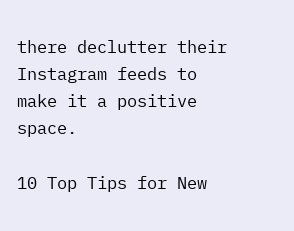there declutter their Instagram feeds to make it a positive space.

10 Top Tips for New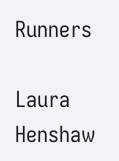Runners

Laura Henshaw